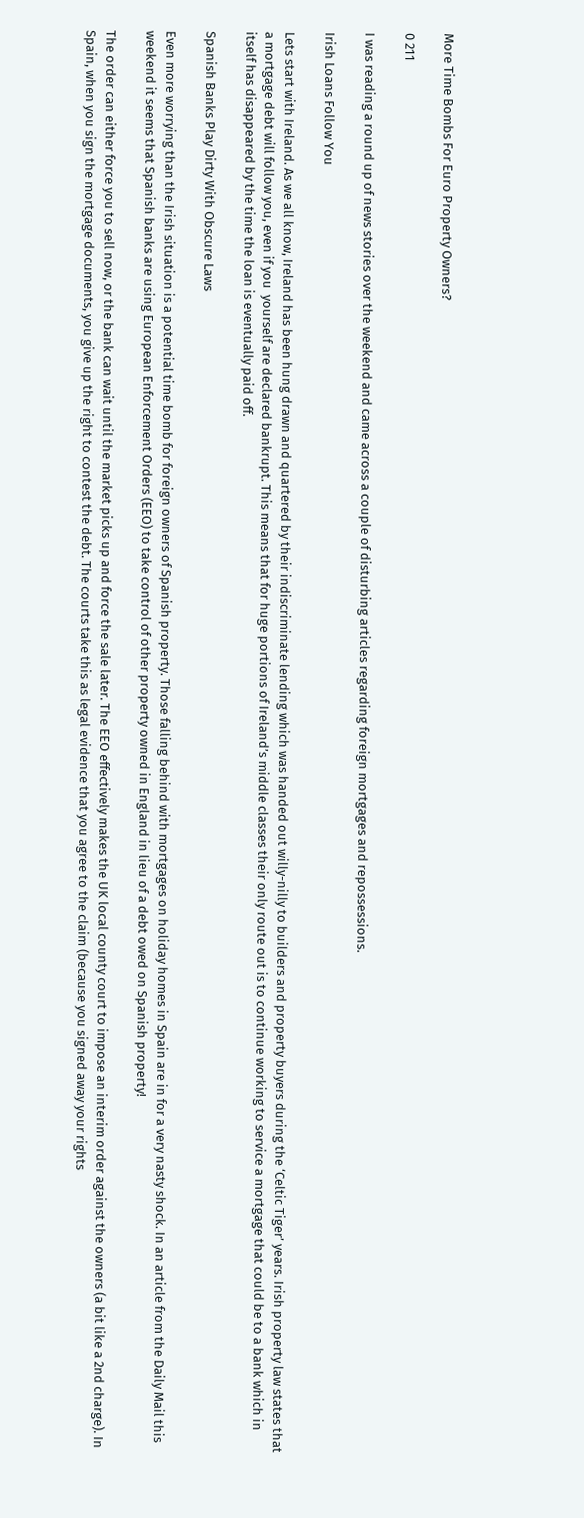More Time Bombs For Euro Property Owners?

0 211

I was reading a round up of news stories over the weekend and came across a couple of disturbing articles regarding foreign mortgages and repossessions.

Irish Loans Follow You

Lets start with Ireland. As we all know, Ireland has been hung drawn and quartered by their indiscriminate lending which was handed out willy-nilly to builders and property buyers during the ‘Celtic Tiger’ years. Irish property law states that a mortgage debt will follow you, even if you  yourself are declared bankrupt. This means that for huge portions of Ireland’s middle classes their only route out is to continue working to service a mortgage that could be to a bank which in itself has disappeared by the time the loan is eventually paid off.

Spanish Banks Play Dirty With Obscure Laws

Even more worrying than the Irish situation is a potential time bomb for foreign owners of Spanish property. Those falling behind with mortgages on holiday homes in Spain are in for a very nasty shock. In an article from the Daily Mail this weekend it seems that Spanish banks are using European Enforcement Orders (EEO) to take control of other property owned in England in lieu of a debt owed on Spanish property!

The order can either force you to sell now, or the bank can wait until the market picks up and force the sale later. The EEO effectively makes the UK local county court to impose an interim order against the owners (a bit like a 2nd charge). In Spain, when you sign the mortgage documents, you give up the right to contest the debt. The courts take this as legal evidence that you agree to the claim (because you signed away your rights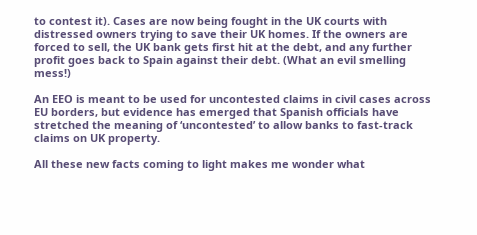to contest it). Cases are now being fought in the UK courts with distressed owners trying to save their UK homes. If the owners are forced to sell, the UK bank gets first hit at the debt, and any further profit goes back to Spain against their debt. (What an evil smelling mess!)

An EEO is meant to be used for uncontested claims in civil cases across EU borders, but evidence has emerged that Spanish officials have stretched the meaning of ‘uncontested’ to allow banks to fast-track claims on UK property.

All these new facts coming to light makes me wonder what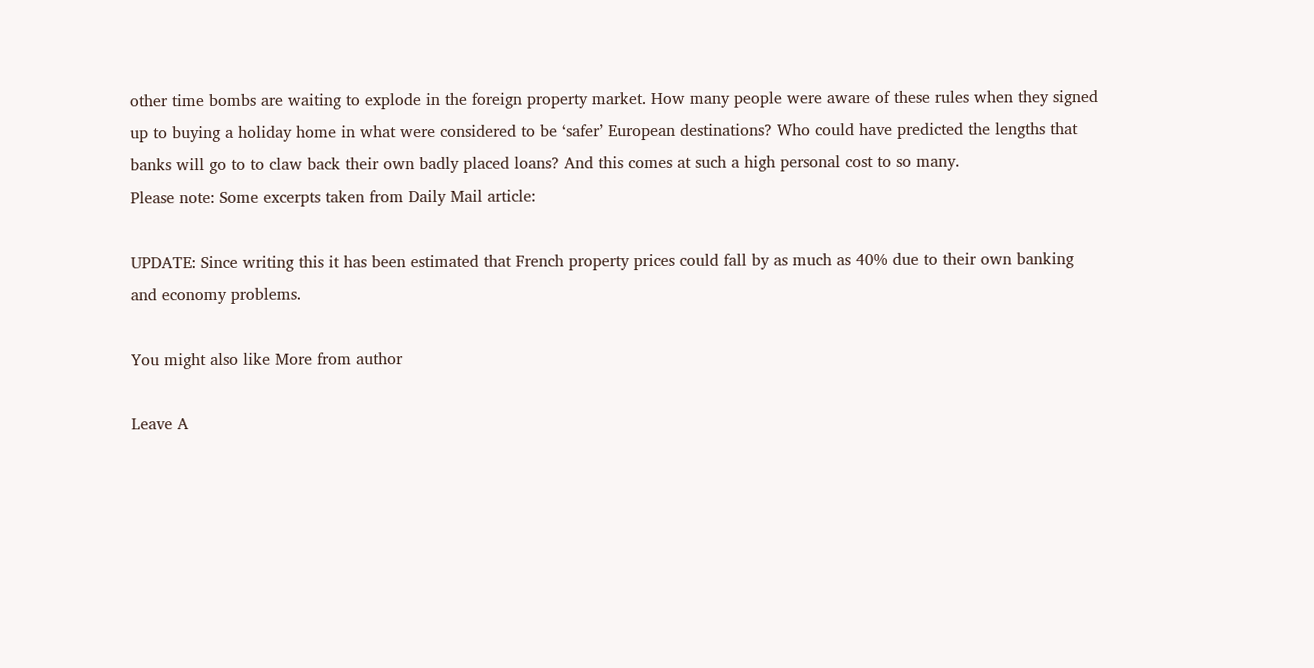other time bombs are waiting to explode in the foreign property market. How many people were aware of these rules when they signed up to buying a holiday home in what were considered to be ‘safer’ European destinations? Who could have predicted the lengths that banks will go to to claw back their own badly placed loans? And this comes at such a high personal cost to so many.
Please note: Some excerpts taken from Daily Mail article:

UPDATE: Since writing this it has been estimated that French property prices could fall by as much as 40% due to their own banking and economy problems.

You might also like More from author

Leave A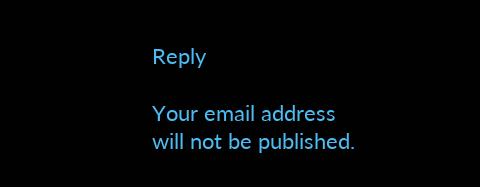Reply

Your email address will not be published.